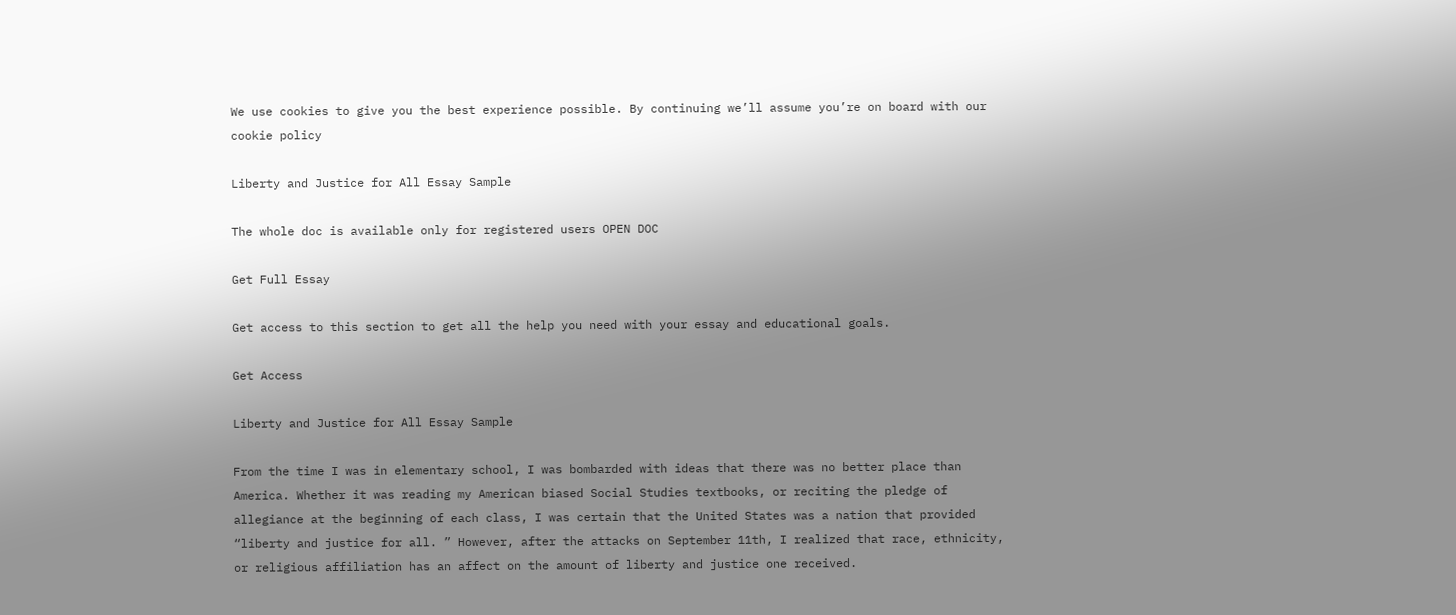We use cookies to give you the best experience possible. By continuing we’ll assume you’re on board with our cookie policy

Liberty and Justice for All Essay Sample

The whole doc is available only for registered users OPEN DOC

Get Full Essay

Get access to this section to get all the help you need with your essay and educational goals.

Get Access

Liberty and Justice for All Essay Sample

From the time I was in elementary school, I was bombarded with ideas that there was no better place than America. Whether it was reading my American biased Social Studies textbooks, or reciting the pledge of allegiance at the beginning of each class, I was certain that the United States was a nation that provided “liberty and justice for all. ” However, after the attacks on September 11th, I realized that race, ethnicity, or religious affiliation has an affect on the amount of liberty and justice one received.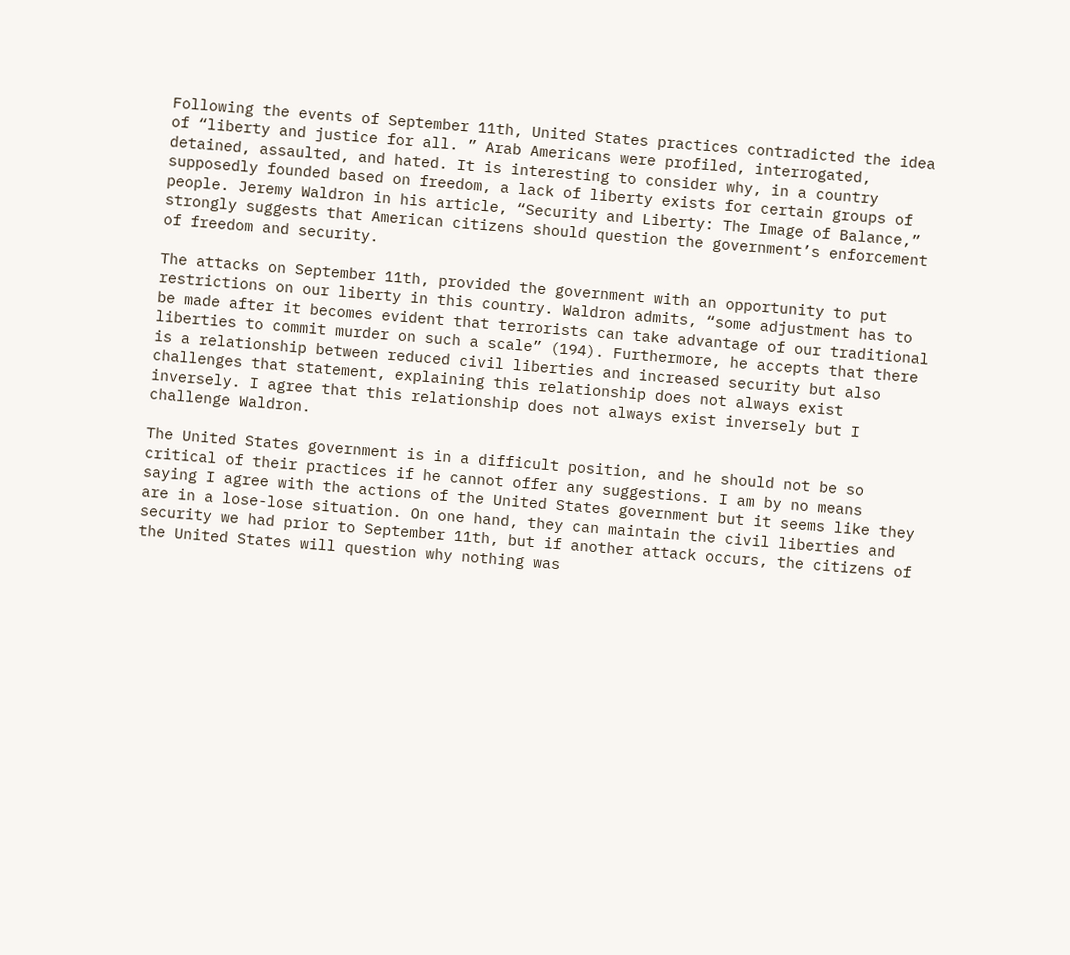Following the events of September 11th, United States practices contradicted the idea of “liberty and justice for all. ” Arab Americans were profiled, interrogated, detained, assaulted, and hated. It is interesting to consider why, in a country supposedly founded based on freedom, a lack of liberty exists for certain groups of people. Jeremy Waldron in his article, “Security and Liberty: The Image of Balance,” strongly suggests that American citizens should question the government’s enforcement of freedom and security.

The attacks on September 11th, provided the government with an opportunity to put restrictions on our liberty in this country. Waldron admits, “some adjustment has to be made after it becomes evident that terrorists can take advantage of our traditional liberties to commit murder on such a scale” (194). Furthermore, he accepts that there is a relationship between reduced civil liberties and increased security but also challenges that statement, explaining this relationship does not always exist inversely. I agree that this relationship does not always exist inversely but I challenge Waldron.

The United States government is in a difficult position, and he should not be so critical of their practices if he cannot offer any suggestions. I am by no means saying I agree with the actions of the United States government but it seems like they are in a lose-lose situation. On one hand, they can maintain the civil liberties and security we had prior to September 11th, but if another attack occurs, the citizens of the United States will question why nothing was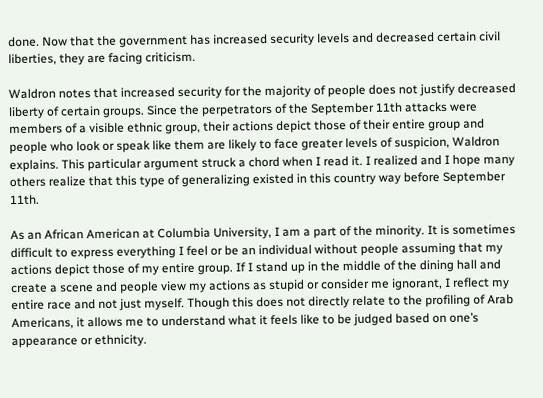done. Now that the government has increased security levels and decreased certain civil liberties, they are facing criticism.

Waldron notes that increased security for the majority of people does not justify decreased liberty of certain groups. Since the perpetrators of the September 11th attacks were members of a visible ethnic group, their actions depict those of their entire group and people who look or speak like them are likely to face greater levels of suspicion, Waldron explains. This particular argument struck a chord when I read it. I realized and I hope many others realize that this type of generalizing existed in this country way before September 11th.

As an African American at Columbia University, I am a part of the minority. It is sometimes difficult to express everything I feel or be an individual without people assuming that my actions depict those of my entire group. If I stand up in the middle of the dining hall and create a scene and people view my actions as stupid or consider me ignorant, I reflect my entire race and not just myself. Though this does not directly relate to the profiling of Arab Americans, it allows me to understand what it feels like to be judged based on one’s appearance or ethnicity.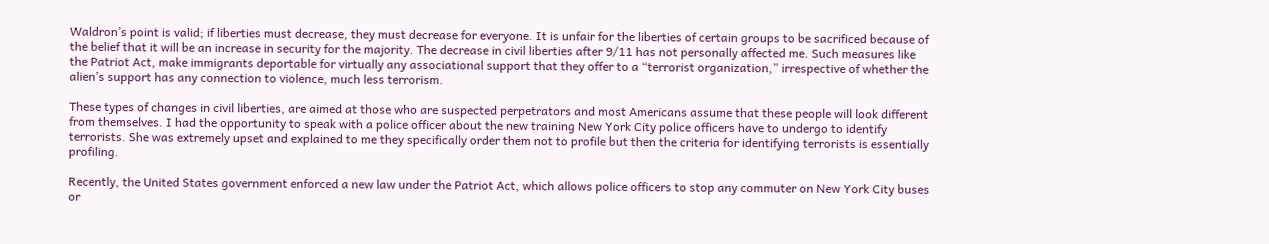Waldron’s point is valid; if liberties must decrease, they must decrease for everyone. It is unfair for the liberties of certain groups to be sacrificed because of the belief that it will be an increase in security for the majority. The decrease in civil liberties after 9/11 has not personally affected me. Such measures like the Patriot Act, make immigrants deportable for virtually any associational support that they offer to a “terrorist organization,” irrespective of whether the alien’s support has any connection to violence, much less terrorism.

These types of changes in civil liberties, are aimed at those who are suspected perpetrators and most Americans assume that these people will look different from themselves. I had the opportunity to speak with a police officer about the new training New York City police officers have to undergo to identify terrorists. She was extremely upset and explained to me they specifically order them not to profile but then the criteria for identifying terrorists is essentially profiling.

Recently, the United States government enforced a new law under the Patriot Act, which allows police officers to stop any commuter on New York City buses or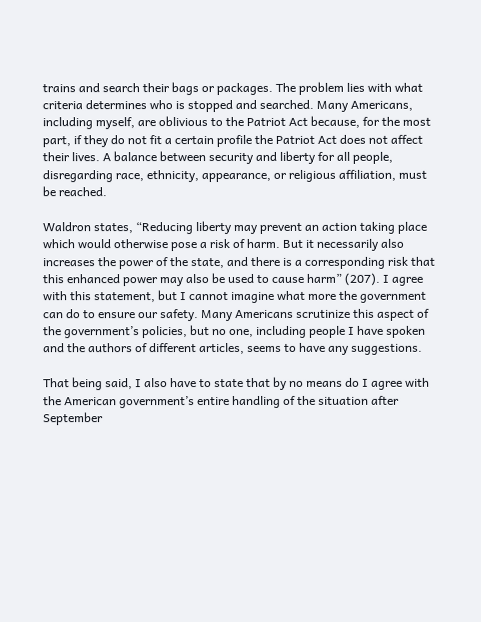trains and search their bags or packages. The problem lies with what criteria determines who is stopped and searched. Many Americans, including myself, are oblivious to the Patriot Act because, for the most part, if they do not fit a certain profile the Patriot Act does not affect their lives. A balance between security and liberty for all people, disregarding race, ethnicity, appearance, or religious affiliation, must be reached.

Waldron states, “Reducing liberty may prevent an action taking place which would otherwise pose a risk of harm. But it necessarily also increases the power of the state, and there is a corresponding risk that this enhanced power may also be used to cause harm” (207). I agree with this statement, but I cannot imagine what more the government can do to ensure our safety. Many Americans scrutinize this aspect of the government’s policies, but no one, including people I have spoken and the authors of different articles, seems to have any suggestions.

That being said, I also have to state that by no means do I agree with the American government’s entire handling of the situation after September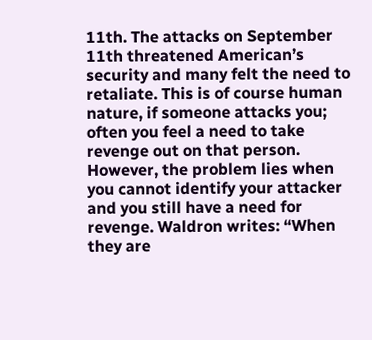11th. The attacks on September 11th threatened American’s security and many felt the need to retaliate. This is of course human nature, if someone attacks you; often you feel a need to take revenge out on that person. However, the problem lies when you cannot identify your attacker and you still have a need for revenge. Waldron writes: “When they are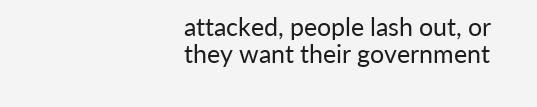attacked, people lash out, or they want their government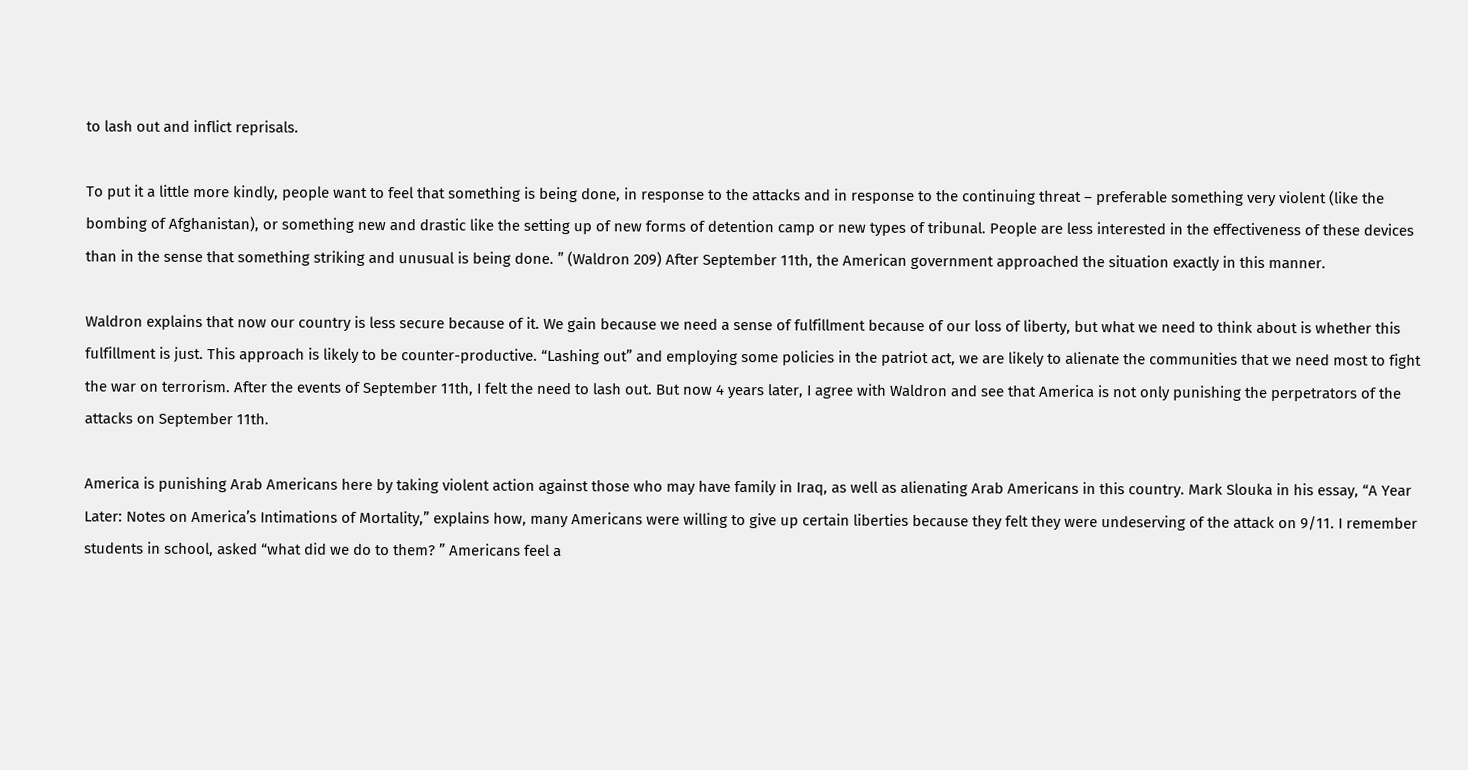to lash out and inflict reprisals.

To put it a little more kindly, people want to feel that something is being done, in response to the attacks and in response to the continuing threat – preferable something very violent (like the bombing of Afghanistan), or something new and drastic like the setting up of new forms of detention camp or new types of tribunal. People are less interested in the effectiveness of these devices than in the sense that something striking and unusual is being done. ” (Waldron 209) After September 11th, the American government approached the situation exactly in this manner.

Waldron explains that now our country is less secure because of it. We gain because we need a sense of fulfillment because of our loss of liberty, but what we need to think about is whether this fulfillment is just. This approach is likely to be counter-productive. “Lashing out” and employing some policies in the patriot act, we are likely to alienate the communities that we need most to fight the war on terrorism. After the events of September 11th, I felt the need to lash out. But now 4 years later, I agree with Waldron and see that America is not only punishing the perpetrators of the attacks on September 11th.

America is punishing Arab Americans here by taking violent action against those who may have family in Iraq, as well as alienating Arab Americans in this country. Mark Slouka in his essay, “A Year Later: Notes on America’s Intimations of Mortality,” explains how, many Americans were willing to give up certain liberties because they felt they were undeserving of the attack on 9/11. I remember students in school, asked “what did we do to them? ” Americans feel a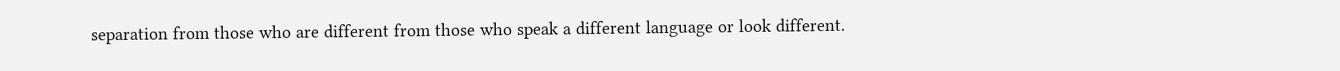separation from those who are different from those who speak a different language or look different.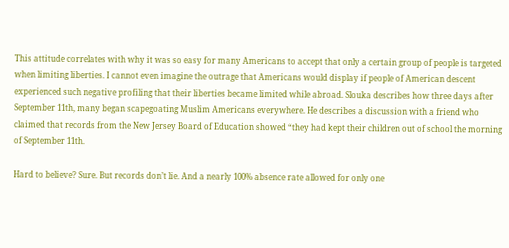This attitude correlates with why it was so easy for many Americans to accept that only a certain group of people is targeted when limiting liberties. I cannot even imagine the outrage that Americans would display if people of American descent experienced such negative profiling that their liberties became limited while abroad. Slouka describes how three days after September 11th, many began scapegoating Muslim Americans everywhere. He describes a discussion with a friend who claimed that records from the New Jersey Board of Education showed “they had kept their children out of school the morning of September 11th.

Hard to believe? Sure. But records don’t lie. And a nearly 100% absence rate allowed for only one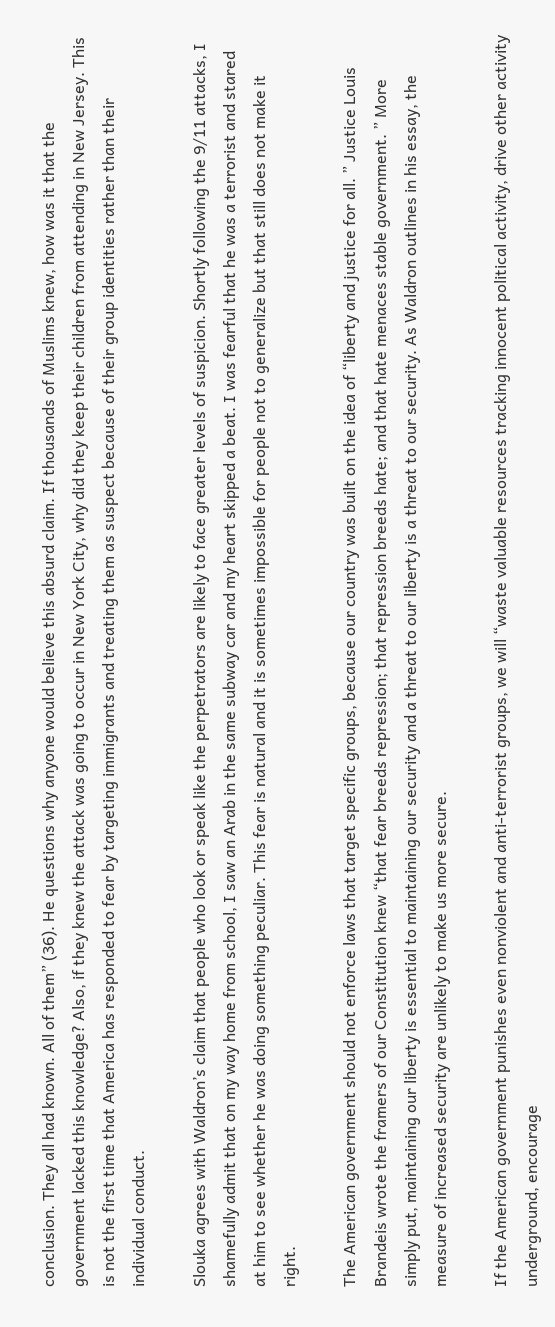conclusion. They all had known. All of them” (36). He questions why anyone would believe this absurd claim. If thousands of Muslims knew, how was it that the government lacked this knowledge? Also, if they knew the attack was going to occur in New York City, why did they keep their children from attending in New Jersey. This is not the first time that America has responded to fear by targeting immigrants and treating them as suspect because of their group identities rather than their individual conduct.

Slouka agrees with Waldron’s claim that people who look or speak like the perpetrators are likely to face greater levels of suspicion. Shortly following the 9/11 attacks, I shamefully admit that on my way home from school, I saw an Arab in the same subway car and my heart skipped a beat. I was fearful that he was a terrorist and stared at him to see whether he was doing something peculiar. This fear is natural and it is sometimes impossible for people not to generalize but that still does not make it right.

The American government should not enforce laws that target specific groups, because our country was built on the idea of “liberty and justice for all. ” Justice Louis Brandeis wrote the framers of our Constitution knew “that fear breeds repression; that repression breeds hate; and that hate menaces stable government. ” More simply put, maintaining our liberty is essential to maintaining our security and a threat to our liberty is a threat to our security. As Waldron outlines in his essay, the measure of increased security are unlikely to make us more secure.

If the American government punishes even nonviolent and anti-terrorist groups, we will “waste valuable resources tracking innocent political activity, drive other activity underground, encourage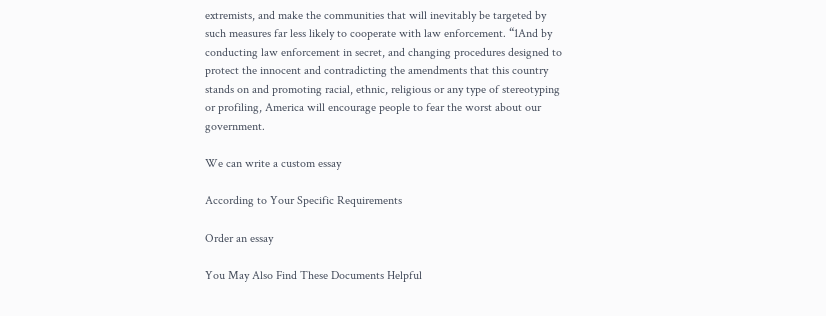extremists, and make the communities that will inevitably be targeted by such measures far less likely to cooperate with law enforcement. “1And by conducting law enforcement in secret, and changing procedures designed to protect the innocent and contradicting the amendments that this country stands on and promoting racial, ethnic, religious or any type of stereotyping or profiling, America will encourage people to fear the worst about our government.

We can write a custom essay

According to Your Specific Requirements

Order an essay

You May Also Find These Documents Helpful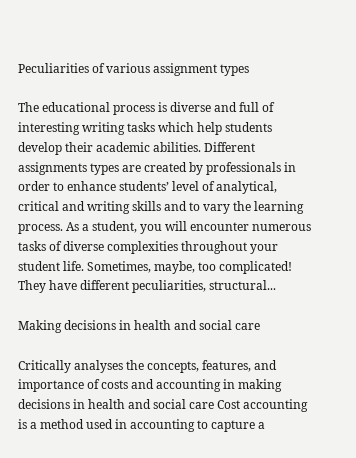Peculiarities of various assignment types

The educational process is diverse and full of interesting writing tasks which help students develop their academic abilities. Different assignments types are created by professionals in order to enhance students’ level of analytical, critical and writing skills and to vary the learning process. As a student, you will encounter numerous tasks of diverse complexities throughout your student life. Sometimes, maybe, too complicated! They have different peculiarities, structural...

Making decisions in health and social care

Critically analyses the concepts, features, and importance of costs and accounting in making decisions in health and social care Cost accounting is a method used in accounting to capture a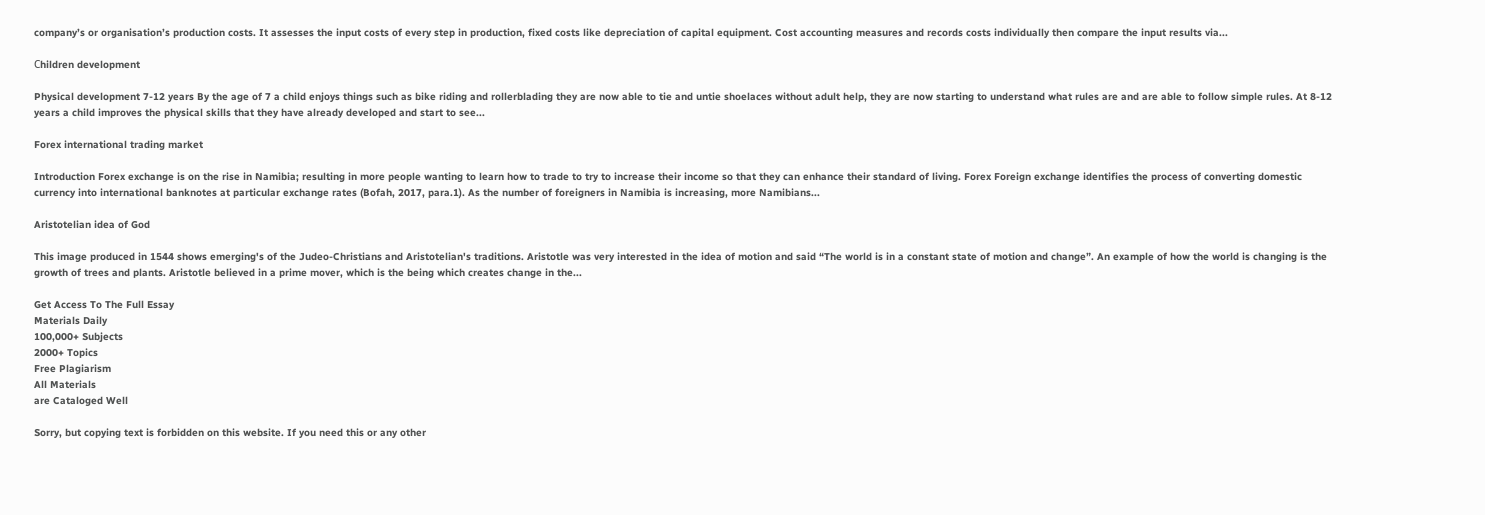company’s or organisation’s production costs. It assesses the input costs of every step in production, fixed costs like depreciation of capital equipment. Cost accounting measures and records costs individually then compare the input results via...

Сhildren development

Physical development 7-12 years By the age of 7 a child enjoys things such as bike riding and rollerblading they are now able to tie and untie shoelaces without adult help, they are now starting to understand what rules are and are able to follow simple rules. At 8-12 years a child improves the physical skills that they have already developed and start to see...

Forex international trading market

Introduction Forex exchange is on the rise in Namibia; resulting in more people wanting to learn how to trade to try to increase their income so that they can enhance their standard of living. Forex Foreign exchange identifies the process of converting domestic currency into international banknotes at particular exchange rates (Bofah, 2017, para.1). As the number of foreigners in Namibia is increasing, more Namibians...

Aristotelian idea of God

This image produced in 1544 shows emerging's of the Judeo-Christians and Aristotelian's traditions. Aristotle was very interested in the idea of motion and said “The world is in a constant state of motion and change”. An example of how the world is changing is the growth of trees and plants. Aristotle believed in a prime mover, which is the being which creates change in the...

Get Access To The Full Essay
Materials Daily
100,000+ Subjects
2000+ Topics
Free Plagiarism
All Materials
are Cataloged Well

Sorry, but copying text is forbidden on this website. If you need this or any other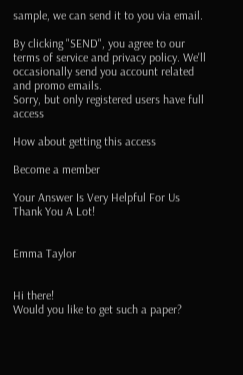sample, we can send it to you via email.

By clicking "SEND", you agree to our terms of service and privacy policy. We'll occasionally send you account related and promo emails.
Sorry, but only registered users have full access

How about getting this access

Become a member

Your Answer Is Very Helpful For Us
Thank You A Lot!


Emma Taylor


Hi there!
Would you like to get such a paper?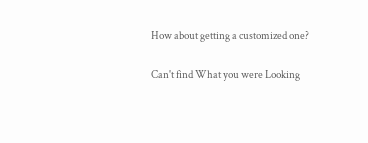How about getting a customized one?

Can't find What you were Looking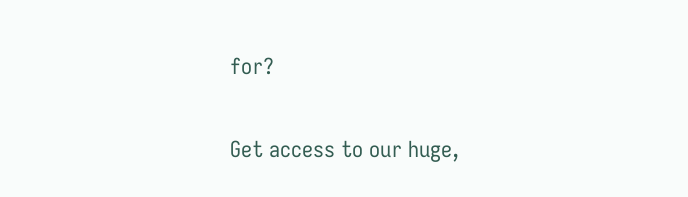for?

Get access to our huge,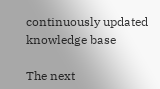continuously updated knowledge base

The next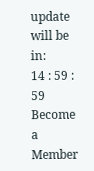update will be in:
14 : 59 : 59
Become a Member